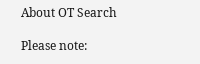About OT Search

Please note: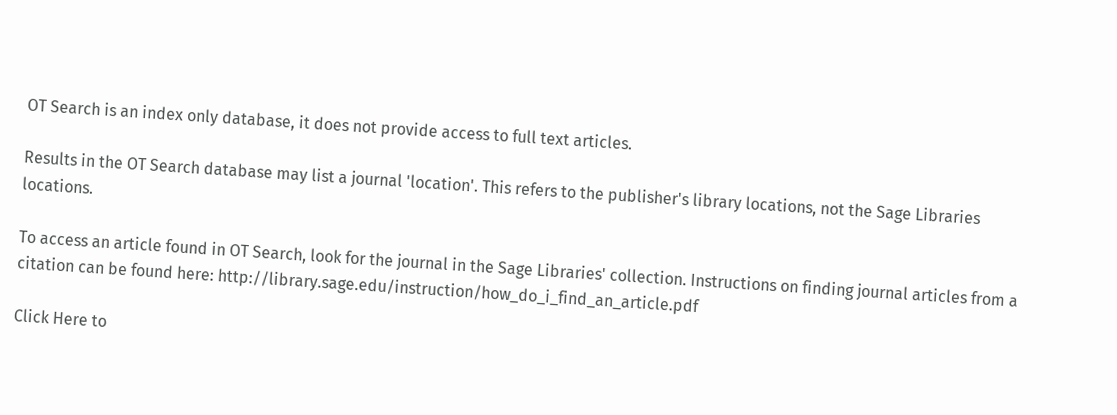OT Search is an index only database, it does not provide access to full text articles.

Results in the OT Search database may list a journal 'location'. This refers to the publisher's library locations, not the Sage Libraries locations.

To access an article found in OT Search, look for the journal in the Sage Libraries' collection. Instructions on finding journal articles from a citation can be found here: http://library.sage.edu/instruction/how_do_i_find_an_article.pdf

Click Here to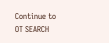Continue to OT SEARCH